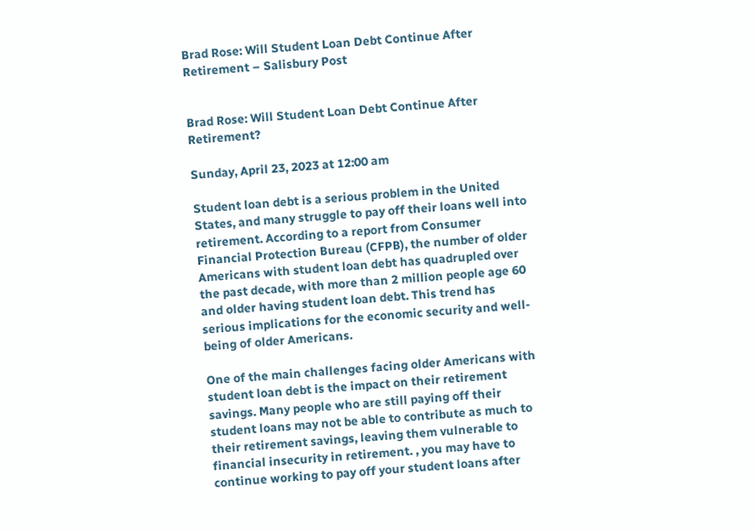Brad Rose: Will Student Loan Debt Continue After Retirement – Salisbury Post


Brad Rose: Will Student Loan Debt Continue After Retirement?

Sunday, April 23, 2023 at 12:00 am

Student loan debt is a serious problem in the United States, and many struggle to pay off their loans well into retirement. According to a report from Consumer Financial Protection Bureau (CFPB), the number of older Americans with student loan debt has quadrupled over the past decade, with more than 2 million people age 60 and older having student loan debt. This trend has serious implications for the economic security and well-being of older Americans.

One of the main challenges facing older Americans with student loan debt is the impact on their retirement savings. Many people who are still paying off their student loans may not be able to contribute as much to their retirement savings, leaving them vulnerable to financial insecurity in retirement. , you may have to continue working to pay off your student loans after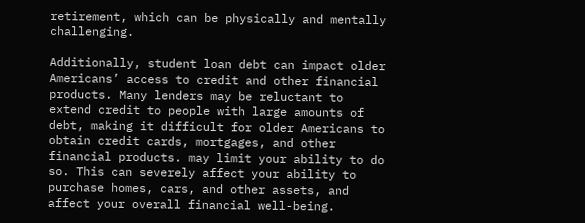retirement, which can be physically and mentally challenging.

Additionally, student loan debt can impact older Americans’ access to credit and other financial products. Many lenders may be reluctant to extend credit to people with large amounts of debt, making it difficult for older Americans to obtain credit cards, mortgages, and other financial products. may limit your ability to do so. This can severely affect your ability to purchase homes, cars, and other assets, and affect your overall financial well-being.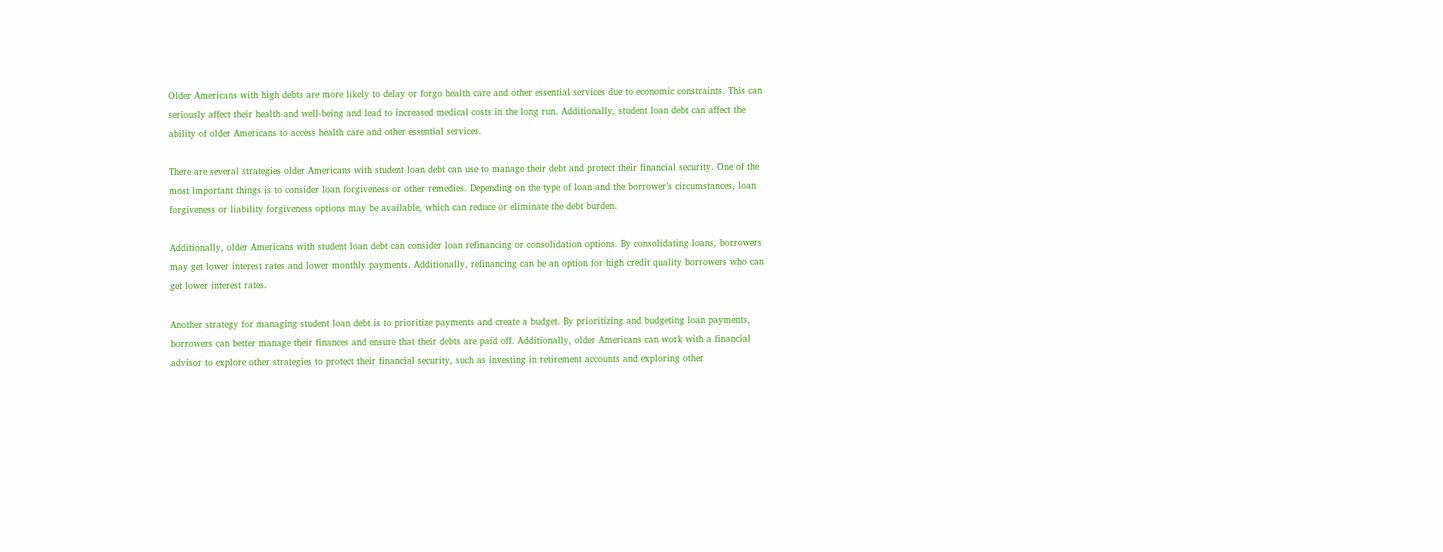Older Americans with high debts are more likely to delay or forgo health care and other essential services due to economic constraints. This can seriously affect their health and well-being and lead to increased medical costs in the long run. Additionally, student loan debt can affect the ability of older Americans to access health care and other essential services.

There are several strategies older Americans with student loan debt can use to manage their debt and protect their financial security. One of the most important things is to consider loan forgiveness or other remedies. Depending on the type of loan and the borrower’s circumstances, loan forgiveness or liability forgiveness options may be available, which can reduce or eliminate the debt burden.

Additionally, older Americans with student loan debt can consider loan refinancing or consolidation options. By consolidating loans, borrowers may get lower interest rates and lower monthly payments. Additionally, refinancing can be an option for high credit quality borrowers who can get lower interest rates.

Another strategy for managing student loan debt is to prioritize payments and create a budget. By prioritizing and budgeting loan payments, borrowers can better manage their finances and ensure that their debts are paid off. Additionally, older Americans can work with a financial advisor to explore other strategies to protect their financial security, such as investing in retirement accounts and exploring other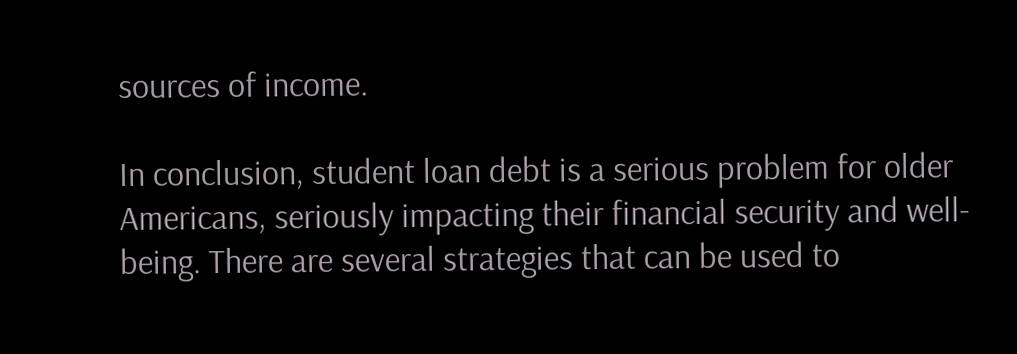sources of income.

In conclusion, student loan debt is a serious problem for older Americans, seriously impacting their financial security and well-being. There are several strategies that can be used to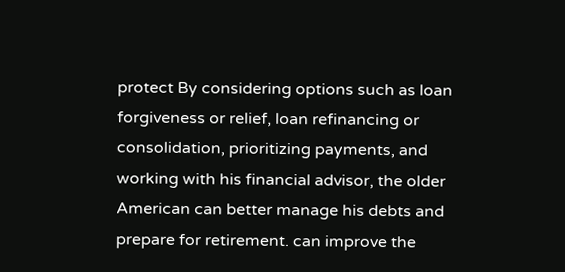protect By considering options such as loan forgiveness or relief, loan refinancing or consolidation, prioritizing payments, and working with his financial advisor, the older American can better manage his debts and prepare for retirement. can improve the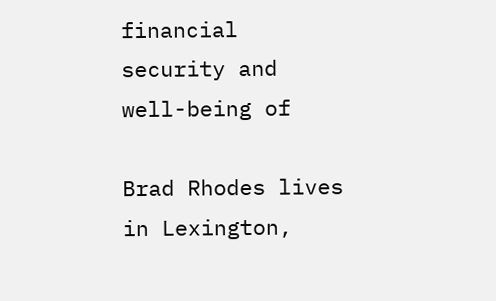financial security and well-being of

Brad Rhodes lives in Lexington,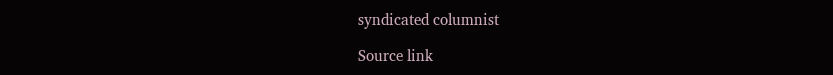syndicated columnist

Source link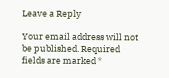Leave a Reply

Your email address will not be published. Required fields are marked *